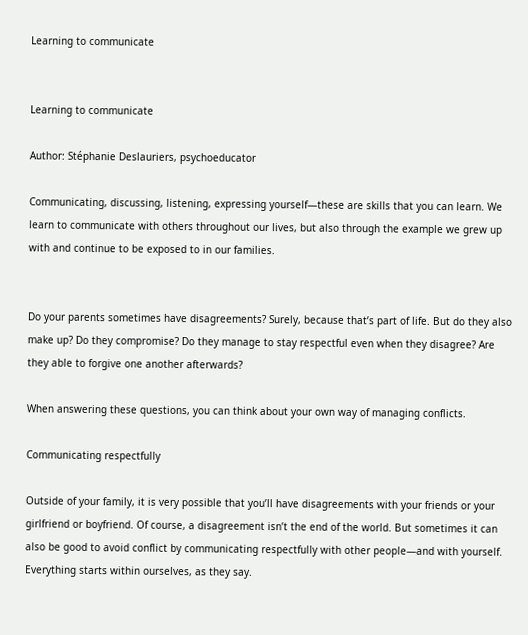Learning to communicate


Learning to communicate

Author: Stéphanie Deslauriers, psychoeducator

Communicating, discussing, listening, expressing yourself—these are skills that you can learn. We learn to communicate with others throughout our lives, but also through the example we grew up with and continue to be exposed to in our families.


Do your parents sometimes have disagreements? Surely, because that’s part of life. But do they also make up? Do they compromise? Do they manage to stay respectful even when they disagree? Are they able to forgive one another afterwards?

When answering these questions, you can think about your own way of managing conflicts.

Communicating respectfully

Outside of your family, it is very possible that you’ll have disagreements with your friends or your girlfriend or boyfriend. Of course, a disagreement isn’t the end of the world. But sometimes it can also be good to avoid conflict by communicating respectfully with other people—and with yourself. Everything starts within ourselves, as they say.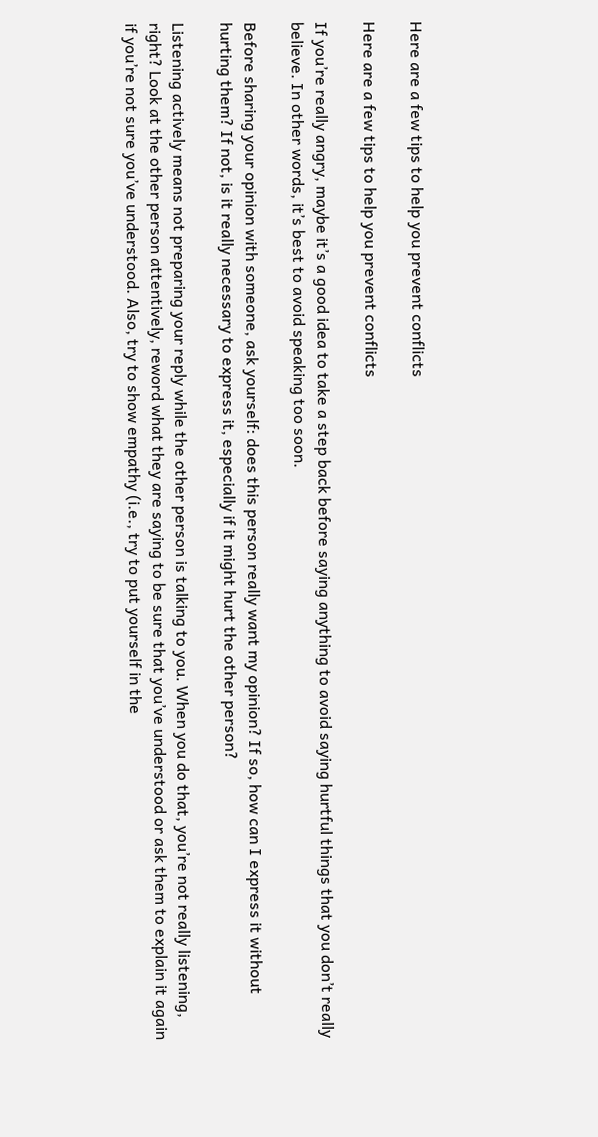Here are a few tips to help you prevent conflicts

Here are a few tips to help you prevent conflicts

If you’re really angry, maybe it’s a good idea to take a step back before saying anything to avoid saying hurtful things that you don’t really believe. In other words, it’s best to avoid speaking too soon.

Before sharing your opinion with someone, ask yourself: does this person really want my opinion? If so, how can I express it without hurting them? If not, is it really necessary to express it, especially if it might hurt the other person?

Listening actively means not preparing your reply while the other person is talking to you. When you do that, you’re not really listening, right? Look at the other person attentively, reword what they are saying to be sure that you’ve understood or ask them to explain it again if you’re not sure you’ve understood. Also, try to show empathy (i.e., try to put yourself in the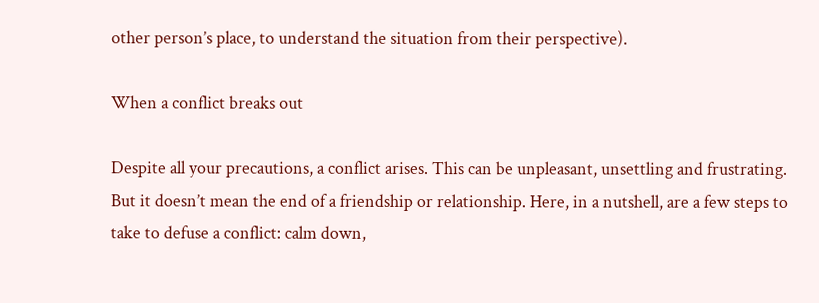other person’s place, to understand the situation from their perspective).

When a conflict breaks out

Despite all your precautions, a conflict arises. This can be unpleasant, unsettling and frustrating. But it doesn’t mean the end of a friendship or relationship. Here, in a nutshell, are a few steps to take to defuse a conflict: calm down,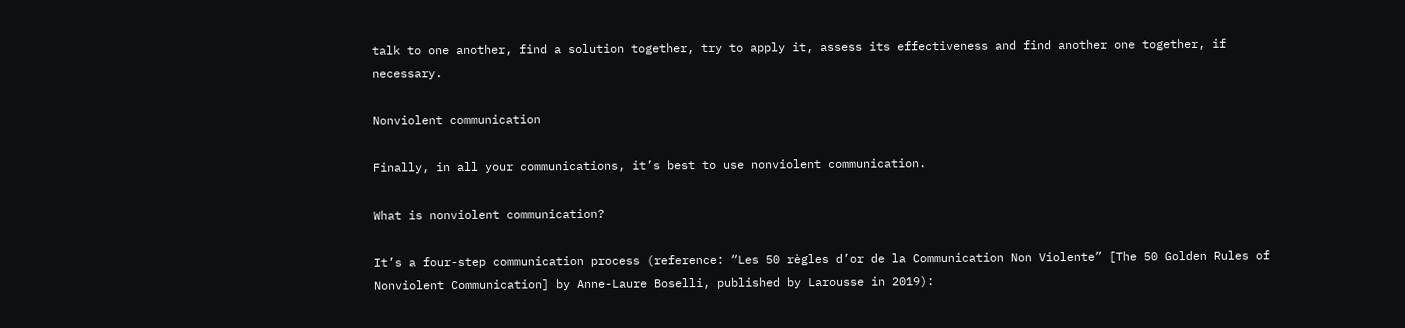talk to one another, find a solution together, try to apply it, assess its effectiveness and find another one together, if necessary.

Nonviolent communication

Finally, in all your communications, it’s best to use nonviolent communication.

What is nonviolent communication?

It’s a four-step communication process (reference: “Les 50 règles d’or de la Communication Non Violente” [The 50 Golden Rules of Nonviolent Communication] by Anne-Laure Boselli, published by Larousse in 2019):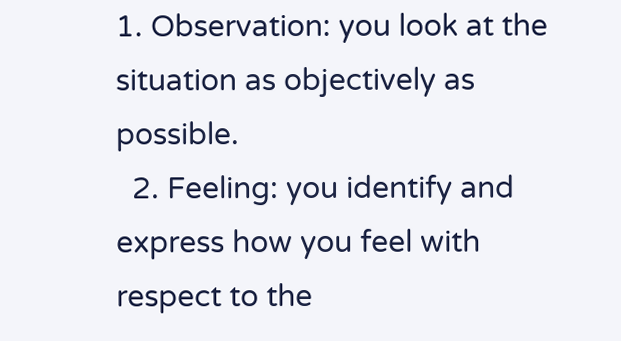1. Observation: you look at the situation as objectively as possible.
  2. Feeling: you identify and express how you feel with respect to the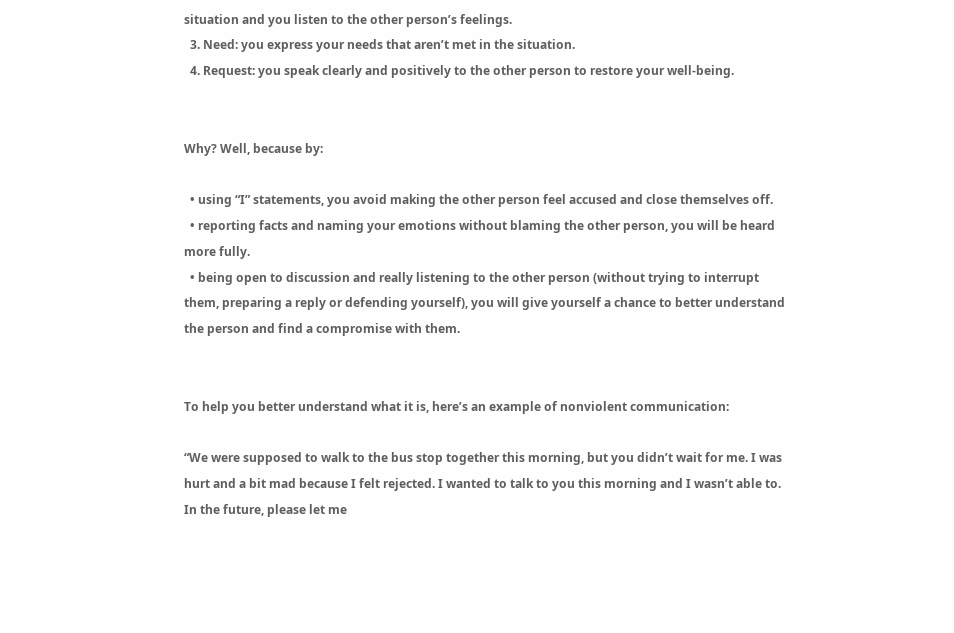situation and you listen to the other person’s feelings.
  3. Need: you express your needs that aren’t met in the situation.
  4. Request: you speak clearly and positively to the other person to restore your well-being.


Why? Well, because by:

  • using “I” statements, you avoid making the other person feel accused and close themselves off.
  • reporting facts and naming your emotions without blaming the other person, you will be heard more fully.
  • being open to discussion and really listening to the other person (without trying to interrupt them, preparing a reply or defending yourself), you will give yourself a chance to better understand the person and find a compromise with them.


To help you better understand what it is, here’s an example of nonviolent communication:

“We were supposed to walk to the bus stop together this morning, but you didn’t wait for me. I was hurt and a bit mad because I felt rejected. I wanted to talk to you this morning and I wasn’t able to. In the future, please let me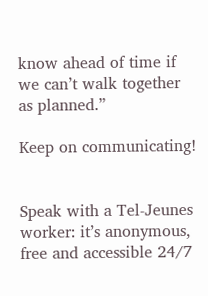know ahead of time if we can’t walk together as planned.”

Keep on communicating!


Speak with a Tel-Jeunes worker: it’s anonymous, free and accessible 24/7